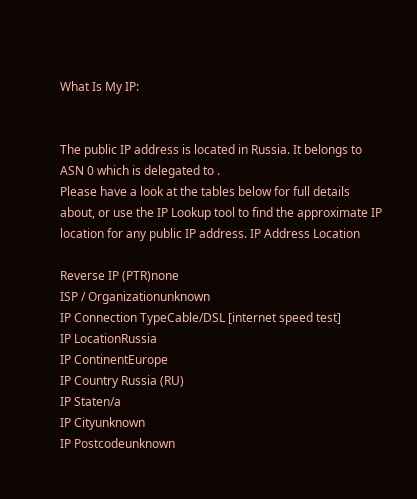What Is My IP:


The public IP address is located in Russia. It belongs to ASN 0 which is delegated to .
Please have a look at the tables below for full details about, or use the IP Lookup tool to find the approximate IP location for any public IP address. IP Address Location

Reverse IP (PTR)none
ISP / Organizationunknown
IP Connection TypeCable/DSL [internet speed test]
IP LocationRussia
IP ContinentEurope
IP Country Russia (RU)
IP Staten/a
IP Cityunknown
IP Postcodeunknown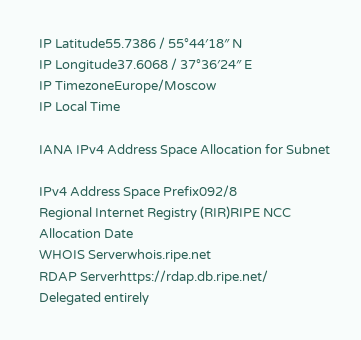IP Latitude55.7386 / 55°44′18″ N
IP Longitude37.6068 / 37°36′24″ E
IP TimezoneEurope/Moscow
IP Local Time

IANA IPv4 Address Space Allocation for Subnet

IPv4 Address Space Prefix092/8
Regional Internet Registry (RIR)RIPE NCC
Allocation Date
WHOIS Serverwhois.ripe.net
RDAP Serverhttps://rdap.db.ripe.net/
Delegated entirely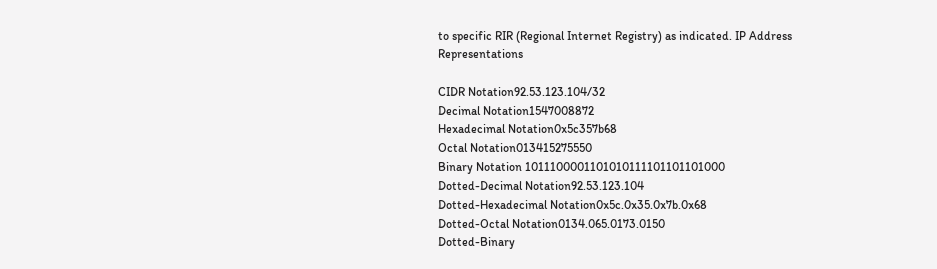to specific RIR (Regional Internet Registry) as indicated. IP Address Representations

CIDR Notation92.53.123.104/32
Decimal Notation1547008872
Hexadecimal Notation0x5c357b68
Octal Notation013415275550
Binary Notation 1011100001101010111101101101000
Dotted-Decimal Notation92.53.123.104
Dotted-Hexadecimal Notation0x5c.0x35.0x7b.0x68
Dotted-Octal Notation0134.065.0173.0150
Dotted-Binary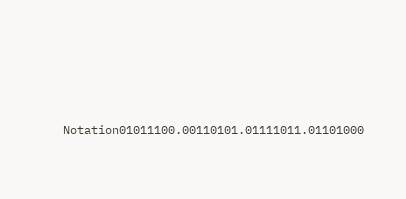Notation01011100.00110101.01111011.01101000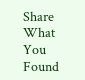Share What You Found